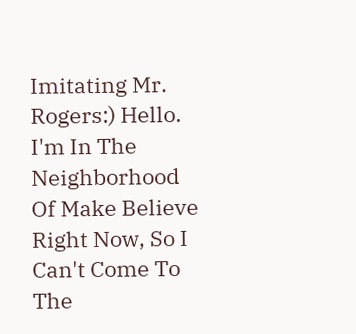Imitating Mr. Rogers:) Hello. I'm In The Neighborhood Of Make Believe Right Now, So I Can't Come To The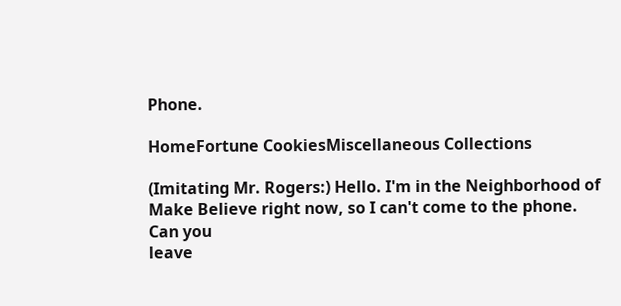Phone.

HomeFortune CookiesMiscellaneous Collections

(Imitating Mr. Rogers:) Hello. I'm in the Neighborhood of
Make Believe right now, so I can't come to the phone. Can you
leave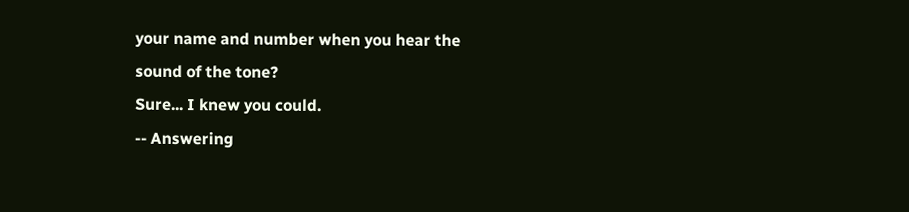your name and number when you hear the sound of the tone?
Sure... I knew you could.
-- Answering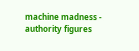machine madness - authority figures